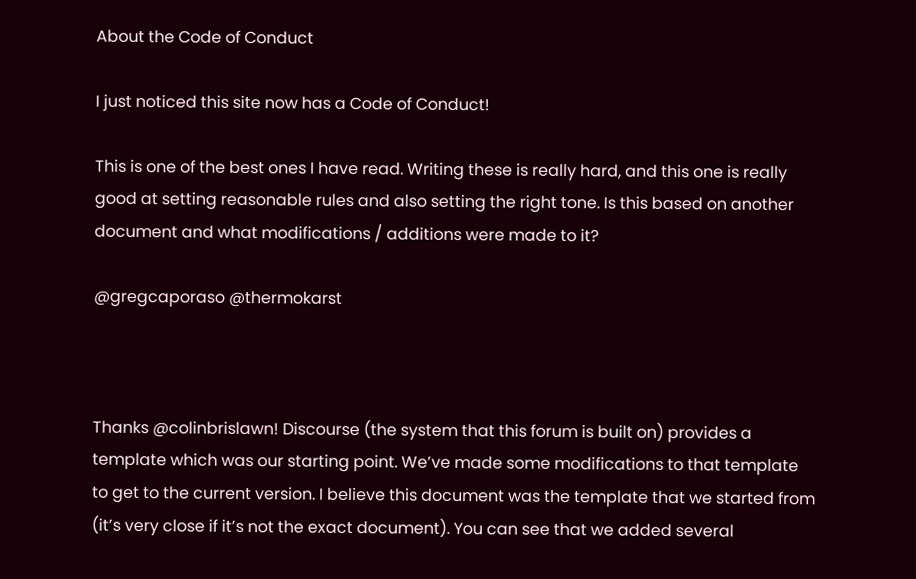About the Code of Conduct

I just noticed this site now has a Code of Conduct!

This is one of the best ones I have read. Writing these is really hard, and this one is really good at setting reasonable rules and also setting the right tone. Is this based on another document and what modifications / additions were made to it?

@gregcaporaso @thermokarst



Thanks @colinbrislawn! Discourse (the system that this forum is built on) provides a template which was our starting point. We’ve made some modifications to that template to get to the current version. I believe this document was the template that we started from (it’s very close if it’s not the exact document). You can see that we added several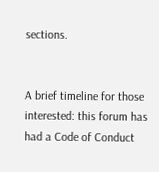sections.


A brief timeline for those interested: this forum has had a Code of Conduct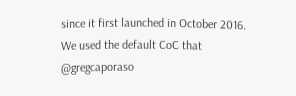since it first launched in October 2016. We used the default CoC that @gregcaporaso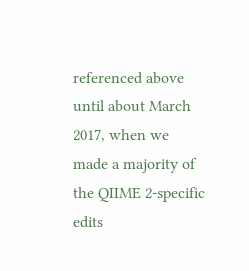referenced above until about March 2017, when we made a majority of the QIIME 2-specific edits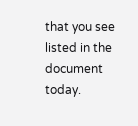that you see listed in the document today.